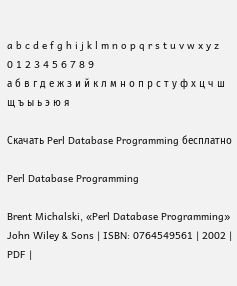a b c d e f g h i j k l m n o p q r s t u v w x y z    0 1 2 3 4 5 6 7 8 9
а б в г д е ж з и й к л м н о п р с т у ф х ц ч ш щ ъ ы ь э ю я

Скачать Perl Database Programming бесплатно

Perl Database Programming

Brent Michalski, «Perl Database Programming»
John Wiley & Sons | ISBN: 0764549561 | 2002 | PDF |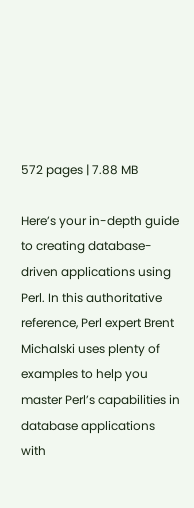572 pages | 7.88 MB

Here’s your in-depth guide to creating database-driven applications using Perl. In this authoritative reference, Perl expert Brent Michalski uses plenty of examples to help you master Perl’s capabilities in database applications with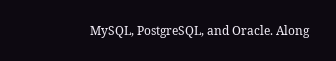MySQL, PostgreSQL, and Oracle. Along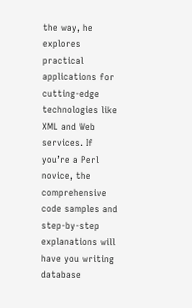the way, he explores practical applications for cutting-edge technologies like XML and Web services. If you’re a Perl novice, the comprehensive code samples and step-by-step explanations will have you writing database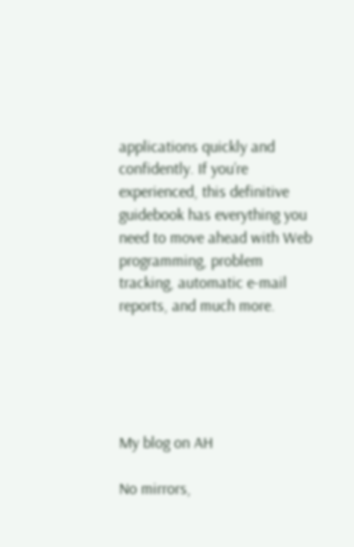applications quickly and confidently. If you’re experienced, this definitive guidebook has everything you need to move ahead with Web programming, problem tracking, automatic e-mail reports, and much more.





My blog on AH

No mirrors,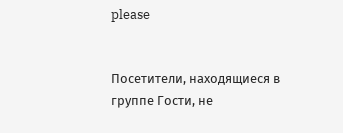please


Посетители, находящиеся в группе Гости, не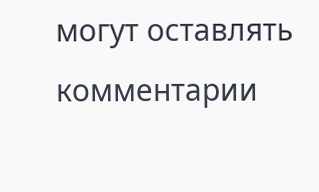могут оставлять комментарии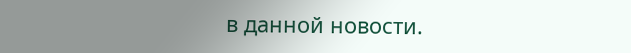в данной новости.